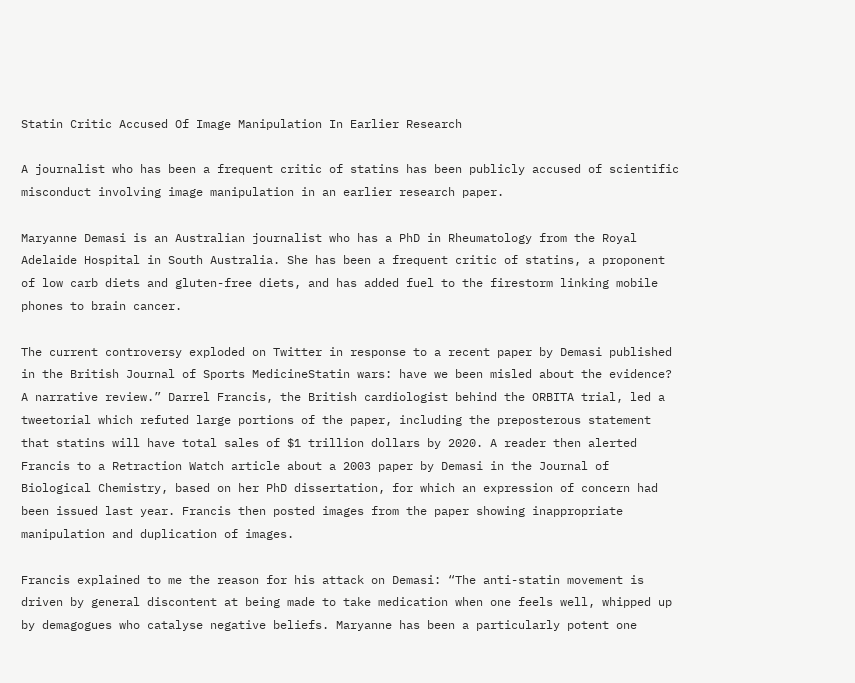Statin Critic Accused Of Image Manipulation In Earlier Research

A journalist who has been a frequent critic of statins has been publicly accused of scientific misconduct involving image manipulation in an earlier research paper.

Maryanne Demasi is an Australian journalist who has a PhD in Rheumatology from the Royal Adelaide Hospital in South Australia. She has been a frequent critic of statins, a proponent of low carb diets and gluten-free diets, and has added fuel to the firestorm linking mobile phones to brain cancer.

The current controversy exploded on Twitter in response to a recent paper by Demasi published in the British Journal of Sports MedicineStatin wars: have we been misled about the evidence? A narrative review.” Darrel Francis, the British cardiologist behind the ORBITA trial, led a tweetorial which refuted large portions of the paper, including the preposterous statement that statins will have total sales of $1 trillion dollars by 2020. A reader then alerted Francis to a Retraction Watch article about a 2003 paper by Demasi in the Journal of Biological Chemistry, based on her PhD dissertation, for which an expression of concern had been issued last year. Francis then posted images from the paper showing inappropriate manipulation and duplication of images.

Francis explained to me the reason for his attack on Demasi: “The anti-statin movement is driven by general discontent at being made to take medication when one feels well, whipped up by demagogues who catalyse negative beliefs. Maryanne has been a particularly potent one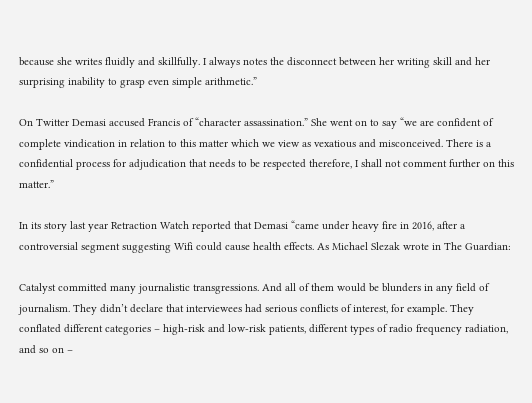because she writes fluidly and skillfully. I always notes the disconnect between her writing skill and her surprising inability to grasp even simple arithmetic.”

On Twitter Demasi accused Francis of “character assassination.” She went on to say “we are confident of complete vindication in relation to this matter which we view as vexatious and misconceived. There is a confidential process for adjudication that needs to be respected therefore, I shall not comment further on this matter.”

In its story last year Retraction Watch reported that Demasi “came under heavy fire in 2016, after a controversial segment suggesting Wifi could cause health effects. As Michael Slezak wrote in The Guardian:

Catalyst committed many journalistic transgressions. And all of them would be blunders in any field of journalism. They didn’t declare that interviewees had serious conflicts of interest, for example. They conflated different categories – high-risk and low-risk patients, different types of radio frequency radiation, and so on –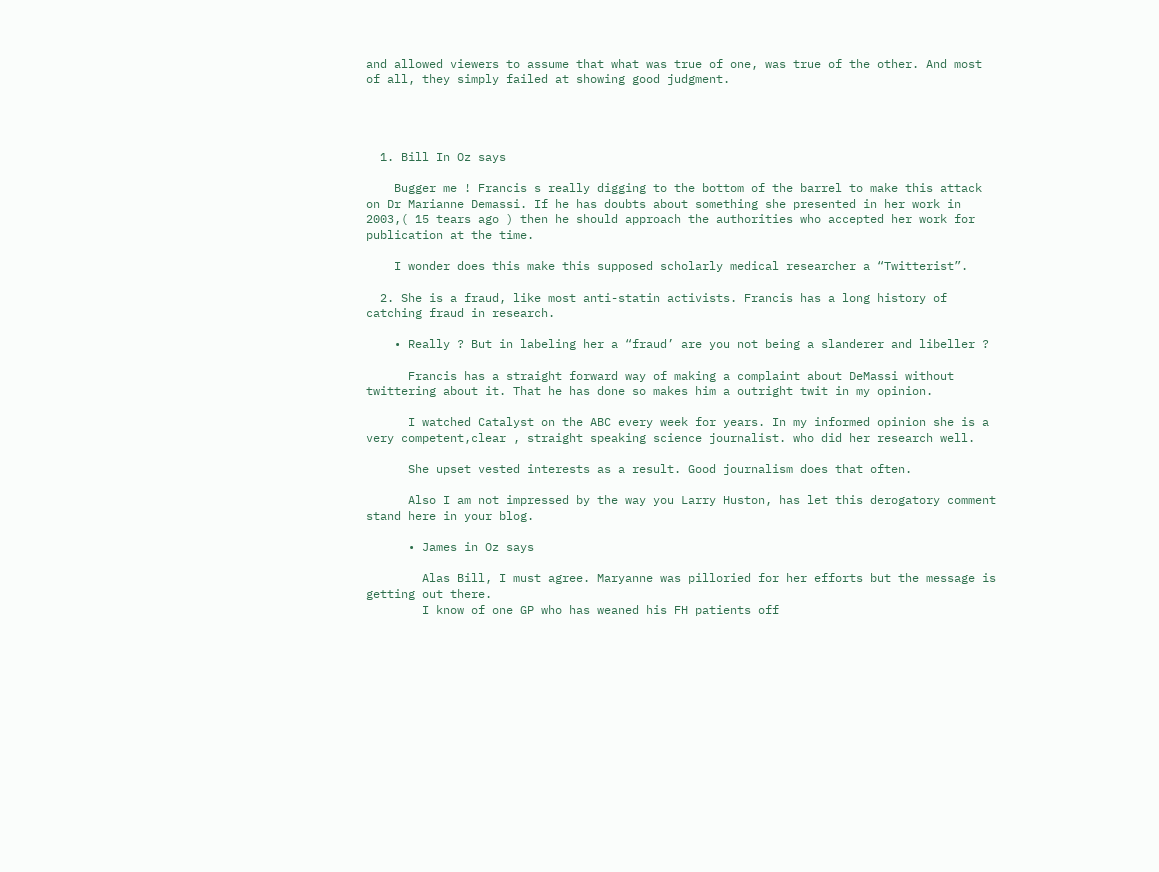and allowed viewers to assume that what was true of one, was true of the other. And most of all, they simply failed at showing good judgment.




  1. Bill In Oz says

    Bugger me ! Francis s really digging to the bottom of the barrel to make this attack on Dr Marianne Demassi. If he has doubts about something she presented in her work in 2003,( 15 tears ago ) then he should approach the authorities who accepted her work for publication at the time.

    I wonder does this make this supposed scholarly medical researcher a “Twitterist”.

  2. She is a fraud, like most anti-statin activists. Francis has a long history of catching fraud in research.

    • Really ? But in labeling her a “fraud’ are you not being a slanderer and libeller ?

      Francis has a straight forward way of making a complaint about DeMassi without twittering about it. That he has done so makes him a outright twit in my opinion.

      I watched Catalyst on the ABC every week for years. In my informed opinion she is a very competent,clear , straight speaking science journalist. who did her research well.

      She upset vested interests as a result. Good journalism does that often.

      Also I am not impressed by the way you Larry Huston, has let this derogatory comment stand here in your blog.

      • James in Oz says

        Alas Bill, I must agree. Maryanne was pilloried for her efforts but the message is getting out there.
        I know of one GP who has weaned his FH patients off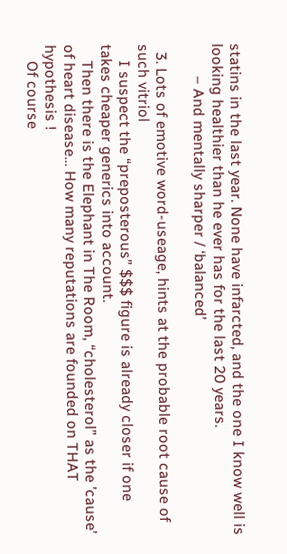statins in the last year. None have infarcted, and the one I know well is looking healthier than he ever has for the last 20 years.
        – And mentally sharper / ‘balanced’

  3. Lots of emotive word-useage, hints at the probable root cause of such vitriol
    I suspect the “preposterous” $$$ figure is already closer if one takes cheaper generics into account.
    Then there is the Elephant in The Room, “cholesterol” as the ’cause’ of heart disease… How many reputations are founded on THAT hypothesis !
    Of course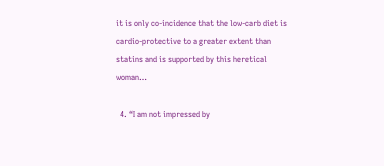it is only co-incidence that the low-carb diet is cardio-protective to a greater extent than statins and is supported by this heretical woman…

  4. “I am not impressed by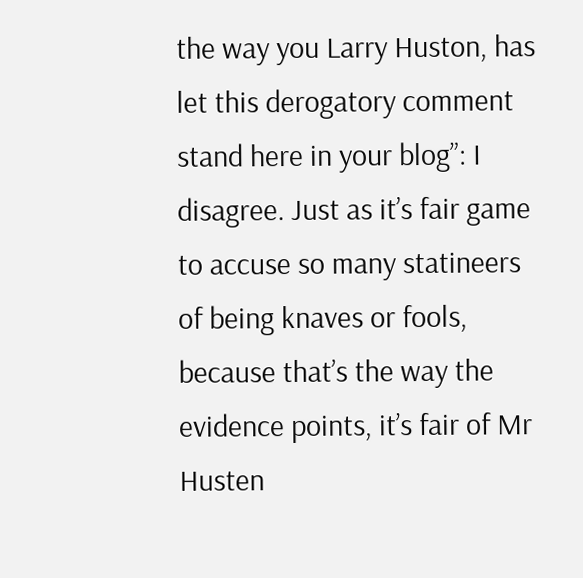the way you Larry Huston, has let this derogatory comment stand here in your blog”: I disagree. Just as it’s fair game to accuse so many statineers of being knaves or fools, because that’s the way the evidence points, it’s fair of Mr Husten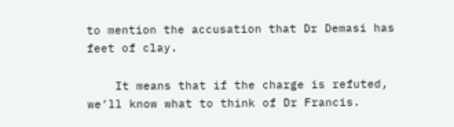to mention the accusation that Dr Demasi has feet of clay.

    It means that if the charge is refuted, we’ll know what to think of Dr Francis.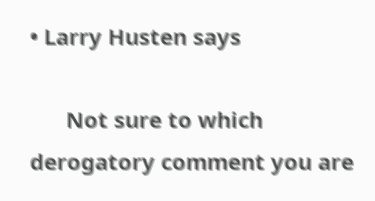• Larry Husten says

      Not sure to which derogatory comment you are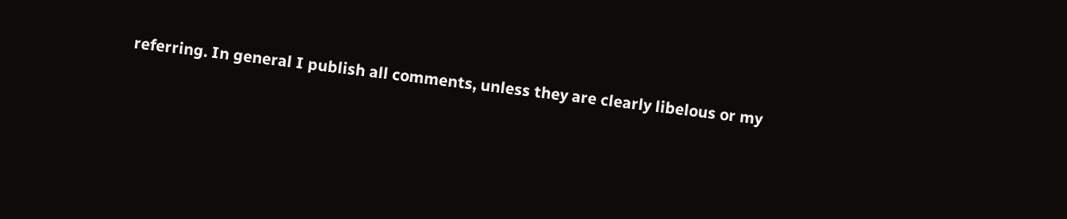referring. In general I publish all comments, unless they are clearly libelous or my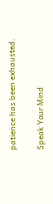patience has been exhausted.

Speak Your Mind